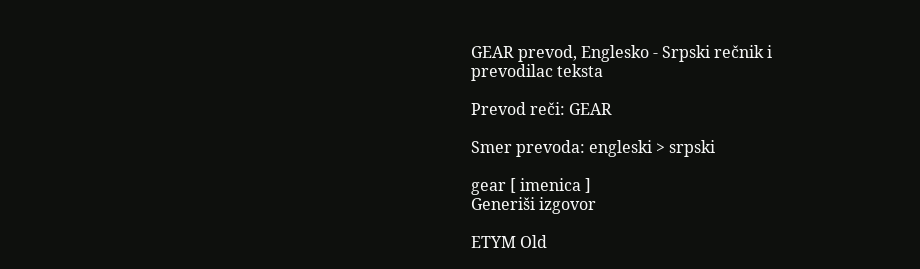GEAR prevod, Englesko - Srpski rečnik i prevodilac teksta

Prevod reči: GEAR

Smer prevoda: engleski > srpski

gear [ imenica ]
Generiši izgovor

ETYM Old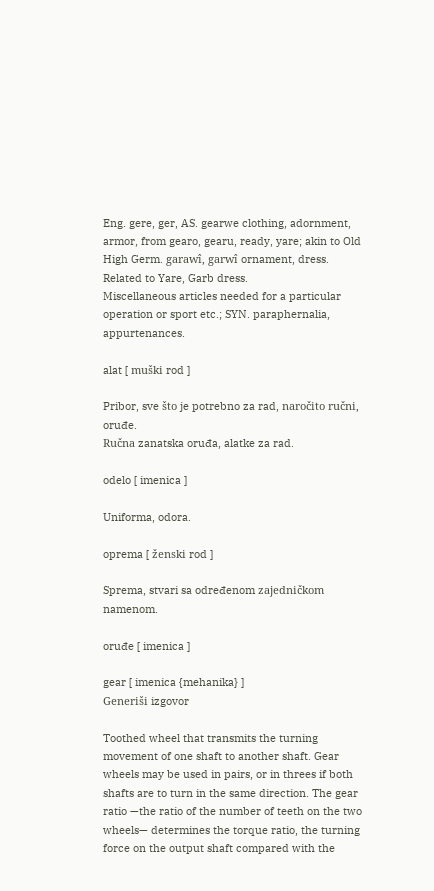Eng. gere, ger, AS. gearwe clothing, adornment, armor, from gearo, gearu, ready, yare; akin to Old High Germ. garawî, garwî ornament, dress. Related to Yare, Garb dress.
Miscellaneous articles needed for a particular operation or sport etc.; SYN. paraphernalia, appurtenances.

alat [ muški rod ]

Pribor, sve što je potrebno za rad, naročito ručni, oruđe.
Ručna zanatska oruđa, alatke za rad.

odelo [ imenica ]

Uniforma, odora.

oprema [ ženski rod ]

Sprema, stvari sa određenom zajedničkom namenom.

oruđe [ imenica ]

gear [ imenica {mehanika} ]
Generiši izgovor

Toothed wheel that transmits the turning movement of one shaft to another shaft. Gear wheels may be used in pairs, or in threes if both shafts are to turn in the same direction. The gear ratio —the ratio of the number of teeth on the two wheels— determines the torque ratio, the turning force on the output shaft compared with the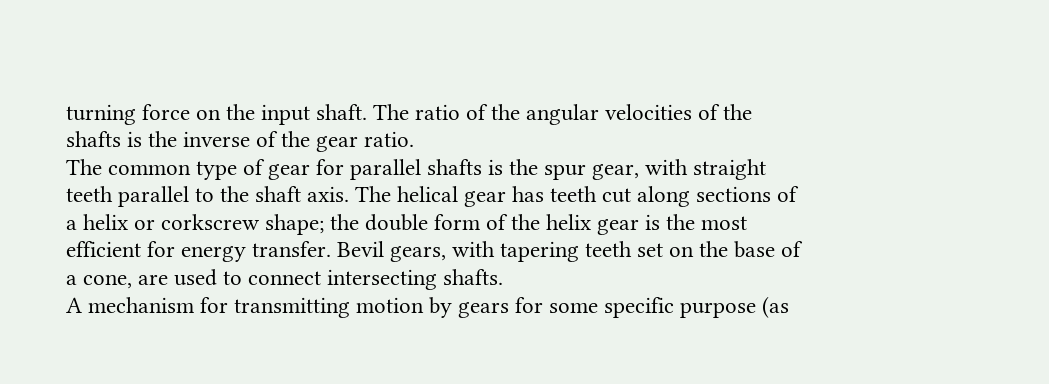turning force on the input shaft. The ratio of the angular velocities of the shafts is the inverse of the gear ratio.
The common type of gear for parallel shafts is the spur gear, with straight teeth parallel to the shaft axis. The helical gear has teeth cut along sections of a helix or corkscrew shape; the double form of the helix gear is the most efficient for energy transfer. Bevil gears, with tapering teeth set on the base of a cone, are used to connect intersecting shafts.
A mechanism for transmitting motion by gears for some specific purpose (as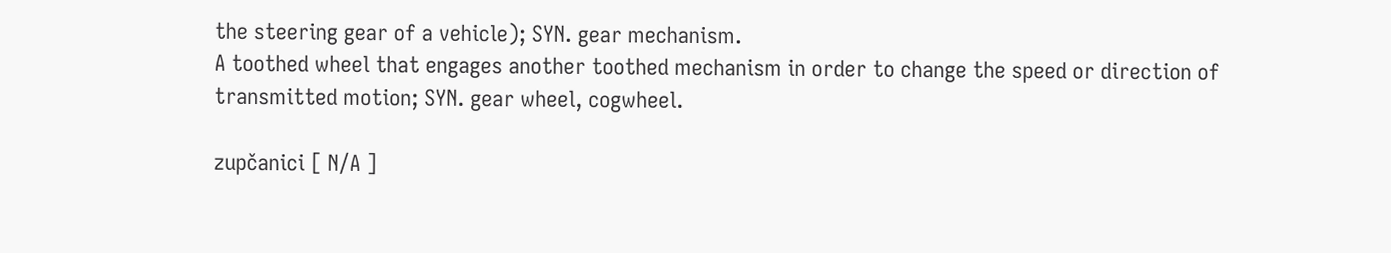the steering gear of a vehicle); SYN. gear mechanism.
A toothed wheel that engages another toothed mechanism in order to change the speed or direction of transmitted motion; SYN. gear wheel, cogwheel.

zupčanici [ N/A ]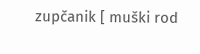zupčanik [ muški rod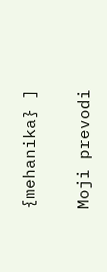{mehanika} ]

Moji prevodi